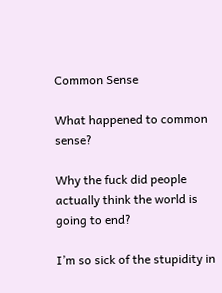Common Sense

What happened to common sense?

Why the fuck did people actually think the world is going to end?

I’m so sick of the stupidity in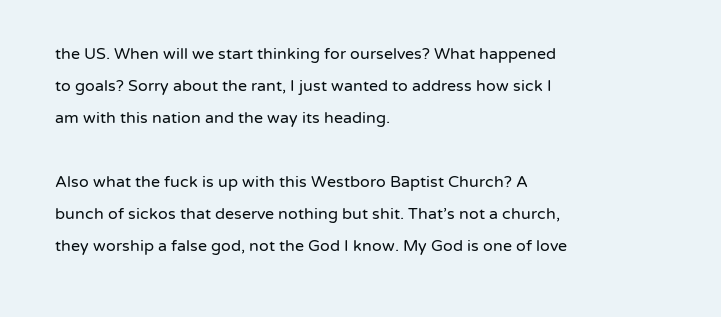the US. When will we start thinking for ourselves? What happened to goals? Sorry about the rant, I just wanted to address how sick I am with this nation and the way its heading.

Also what the fuck is up with this Westboro Baptist Church? A bunch of sickos that deserve nothing but shit. That’s not a church, they worship a false god, not the God I know. My God is one of love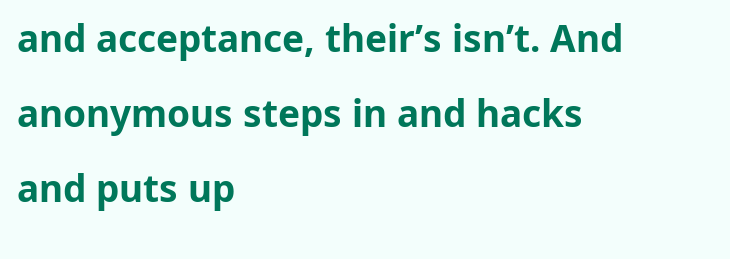and acceptance, their’s isn’t. And anonymous steps in and hacks and puts up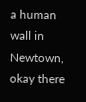a human wall in Newtown, okay there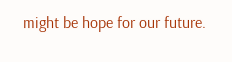might be hope for our future.